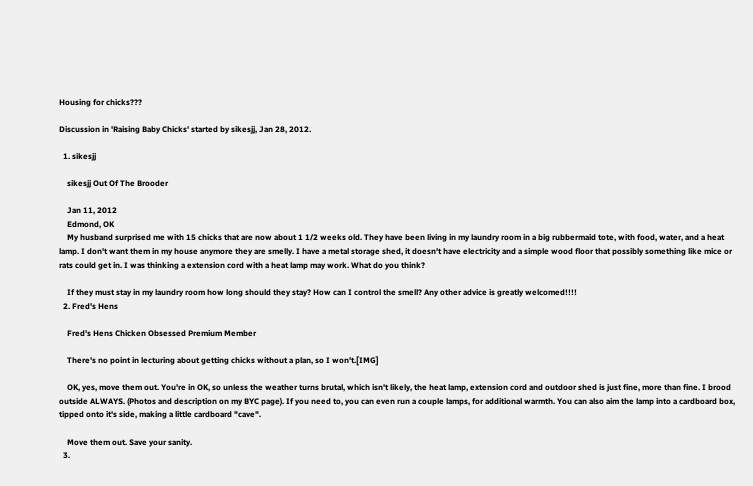Housing for chicks???

Discussion in 'Raising Baby Chicks' started by sikesjj, Jan 28, 2012.

  1. sikesjj

    sikesjj Out Of The Brooder

    Jan 11, 2012
    Edmond, OK
    My husband surprised me with 15 chicks that are now about 1 1/2 weeks old. They have been living in my laundry room in a big rubbermaid tote, with food, water, and a heat lamp. I don't want them in my house anymore they are smelly. I have a metal storage shed, it doesn't have electricity and a simple wood floor that possibly something like mice or rats could get in. I was thinking a extension cord with a heat lamp may work. What do you think?

    If they must stay in my laundry room how long should they stay? How can I control the smell? Any other advice is greatly welcomed!!!!
  2. Fred's Hens

    Fred's Hens Chicken Obsessed Premium Member

    There's no point in lecturing about getting chicks without a plan, so I won't.[IMG]

    OK, yes, move them out. You're in OK, so unless the weather turns brutal, which isn't likely, the heat lamp, extension cord and outdoor shed is just fine, more than fine. I brood outside ALWAYS. (Photos and description on my BYC page). If you need to, you can even run a couple lamps, for additional warmth. You can also aim the lamp into a cardboard box, tipped onto it's side, making a little cardboard "cave".

    Move them out. Save your sanity.
  3.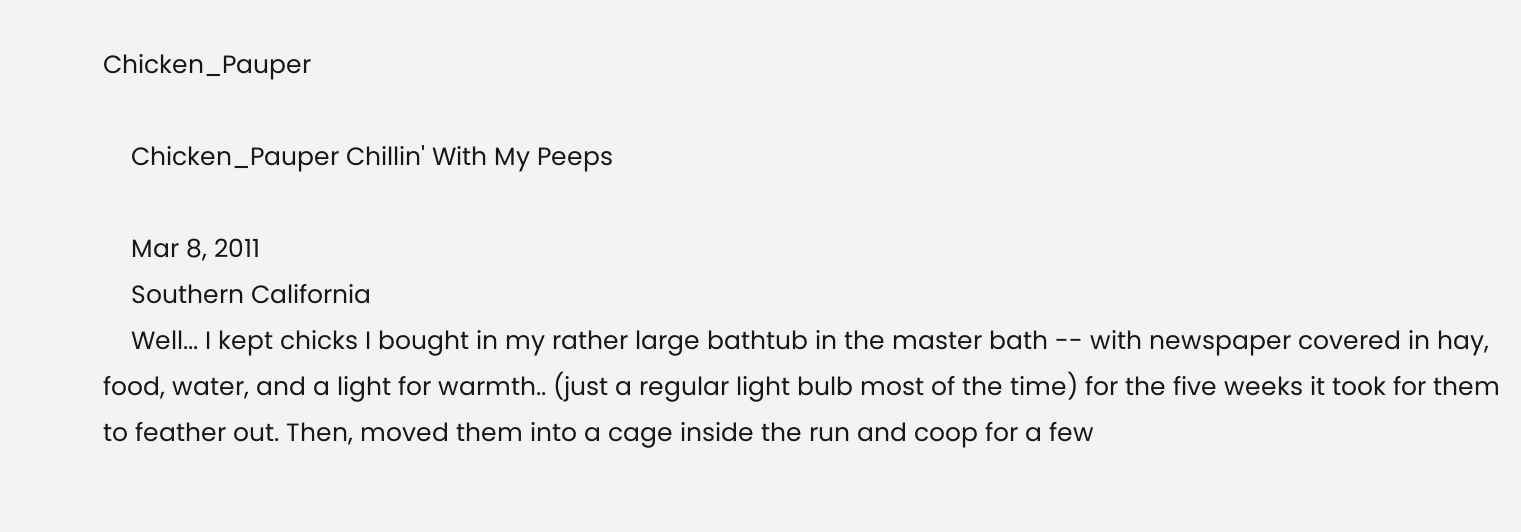Chicken_Pauper

    Chicken_Pauper Chillin' With My Peeps

    Mar 8, 2011
    Southern California
    Well... I kept chicks I bought in my rather large bathtub in the master bath -- with newspaper covered in hay, food, water, and a light for warmth.. (just a regular light bulb most of the time) for the five weeks it took for them to feather out. Then, moved them into a cage inside the run and coop for a few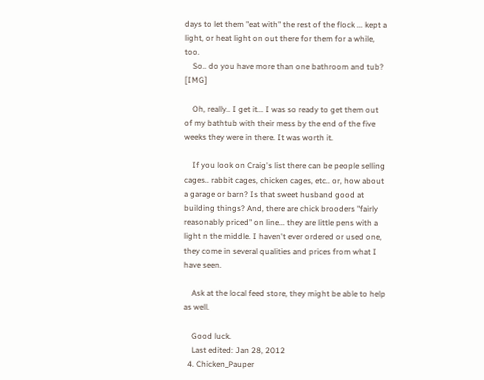days to let them "eat with" the rest of the flock ... kept a light, or heat light on out there for them for a while, too.
    So.. do you have more than one bathroom and tub? [IMG]

    Oh, really.. I get it... I was so ready to get them out of my bathtub with their mess by the end of the five weeks they were in there. It was worth it.

    If you look on Craig's list there can be people selling cages.. rabbit cages, chicken cages, etc.. or, how about a garage or barn? Is that sweet husband good at building things? And, there are chick brooders "fairly reasonably priced" on line... they are little pens with a light n the middle. I haven't ever ordered or used one, they come in several qualities and prices from what I have seen.

    Ask at the local feed store, they might be able to help as well.

    Good luck.
    Last edited: Jan 28, 2012
  4. Chicken_Pauper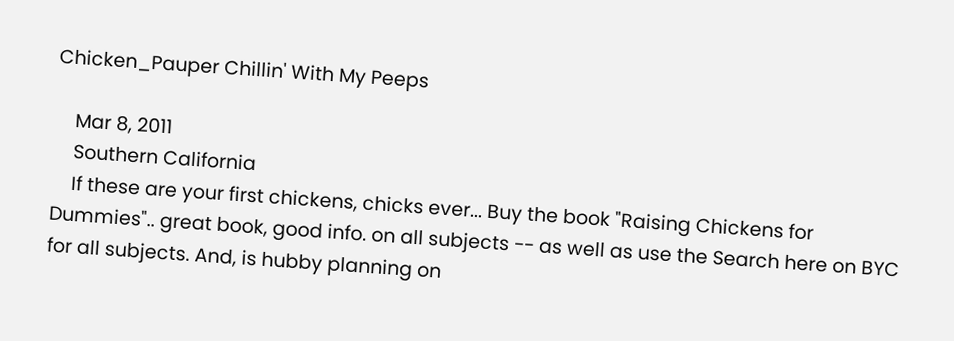Chicken_Pauper Chillin' With My Peeps

    Mar 8, 2011
    Southern California
    If these are your first chickens, chicks ever... Buy the book "Raising Chickens for Dummies".. great book, good info. on all subjects -- as well as use the Search here on BYC for all subjects. And, is hubby planning on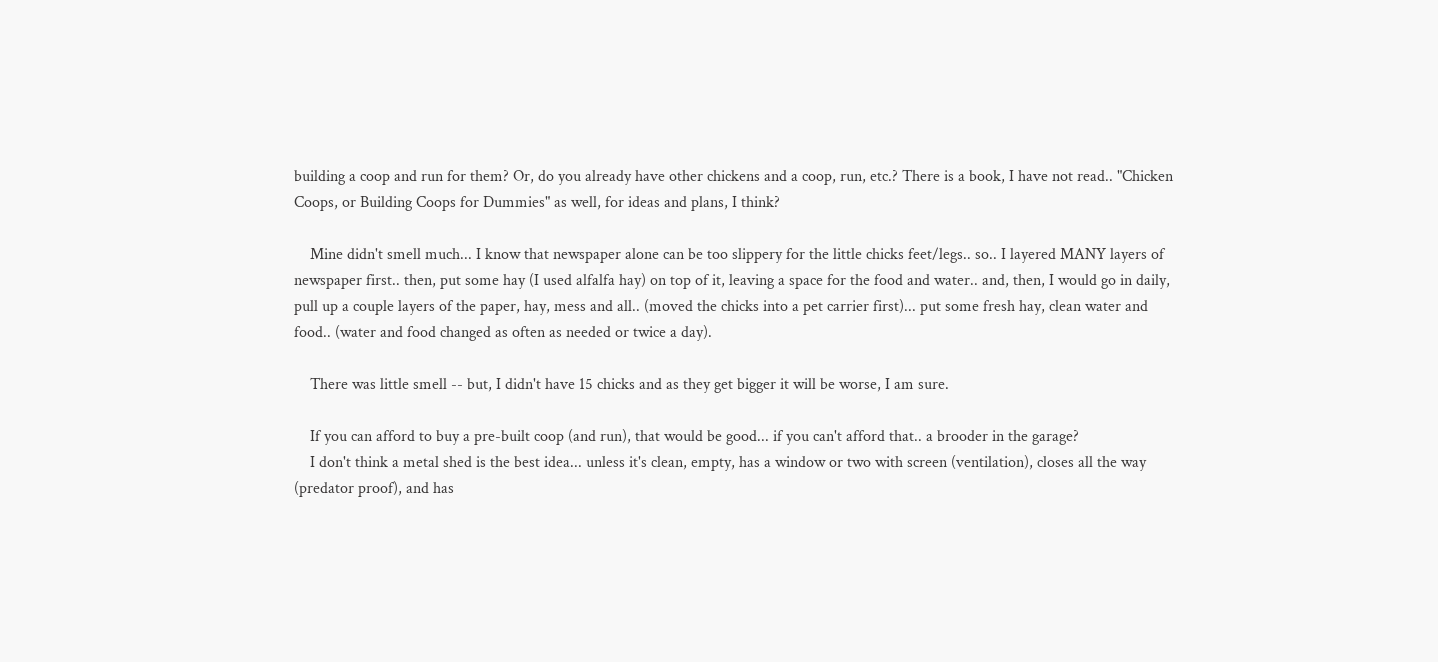building a coop and run for them? Or, do you already have other chickens and a coop, run, etc.? There is a book, I have not read.. "Chicken Coops, or Building Coops for Dummies" as well, for ideas and plans, I think?

    Mine didn't smell much... I know that newspaper alone can be too slippery for the little chicks feet/legs.. so.. I layered MANY layers of newspaper first.. then, put some hay (I used alfalfa hay) on top of it, leaving a space for the food and water.. and, then, I would go in daily, pull up a couple layers of the paper, hay, mess and all.. (moved the chicks into a pet carrier first)... put some fresh hay, clean water and food.. (water and food changed as often as needed or twice a day).

    There was little smell -- but, I didn't have 15 chicks and as they get bigger it will be worse, I am sure.

    If you can afford to buy a pre-built coop (and run), that would be good... if you can't afford that.. a brooder in the garage?
    I don't think a metal shed is the best idea... unless it's clean, empty, has a window or two with screen (ventilation), closes all the way (predator proof), and has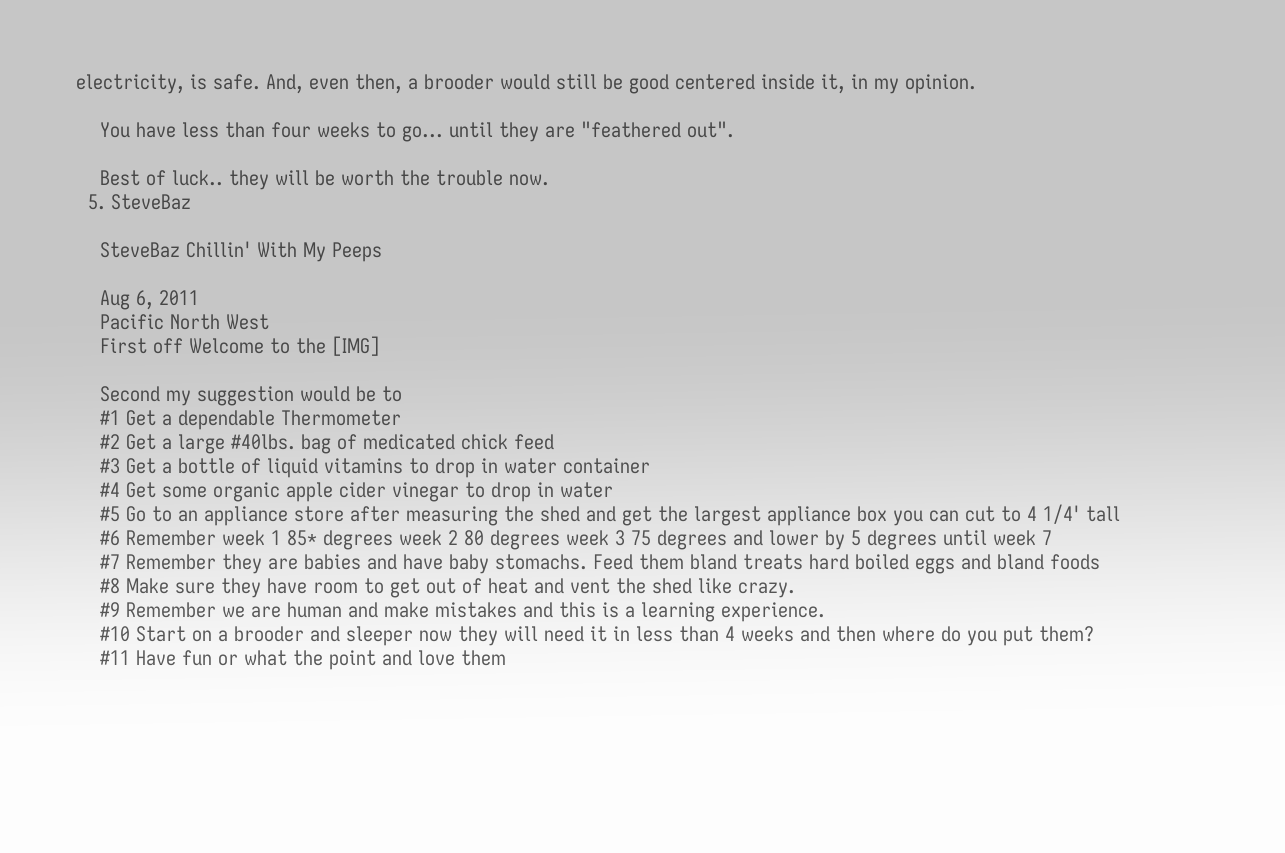electricity, is safe. And, even then, a brooder would still be good centered inside it, in my opinion.

    You have less than four weeks to go... until they are "feathered out".

    Best of luck.. they will be worth the trouble now.
  5. SteveBaz

    SteveBaz Chillin' With My Peeps

    Aug 6, 2011
    Pacific North West
    First off Welcome to the [IMG]

    Second my suggestion would be to
    #1 Get a dependable Thermometer
    #2 Get a large #40lbs. bag of medicated chick feed
    #3 Get a bottle of liquid vitamins to drop in water container
    #4 Get some organic apple cider vinegar to drop in water
    #5 Go to an appliance store after measuring the shed and get the largest appliance box you can cut to 4 1/4' tall
    #6 Remember week 1 85* degrees week 2 80 degrees week 3 75 degrees and lower by 5 degrees until week 7
    #7 Remember they are babies and have baby stomachs. Feed them bland treats hard boiled eggs and bland foods
    #8 Make sure they have room to get out of heat and vent the shed like crazy.
    #9 Remember we are human and make mistakes and this is a learning experience.
    #10 Start on a brooder and sleeper now they will need it in less than 4 weeks and then where do you put them?
    #11 Have fun or what the point and love them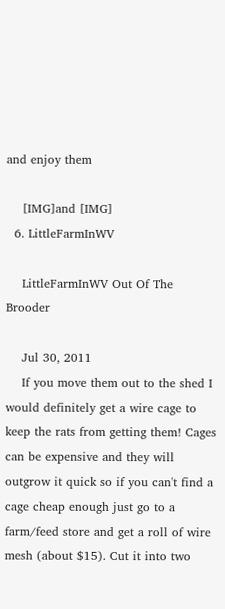and enjoy them

    [IMG]and [IMG]
  6. LittleFarmInWV

    LittleFarmInWV Out Of The Brooder

    Jul 30, 2011
    If you move them out to the shed I would definitely get a wire cage to keep the rats from getting them! Cages can be expensive and they will outgrow it quick so if you can't find a cage cheap enough just go to a farm/feed store and get a roll of wire mesh (about $15). Cut it into two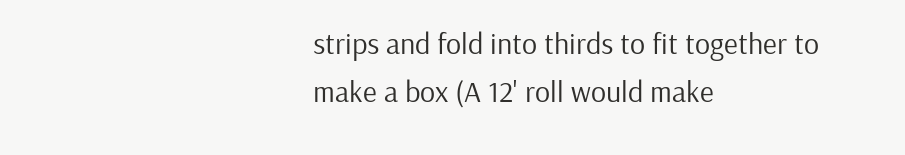strips and fold into thirds to fit together to make a box (A 12' roll would make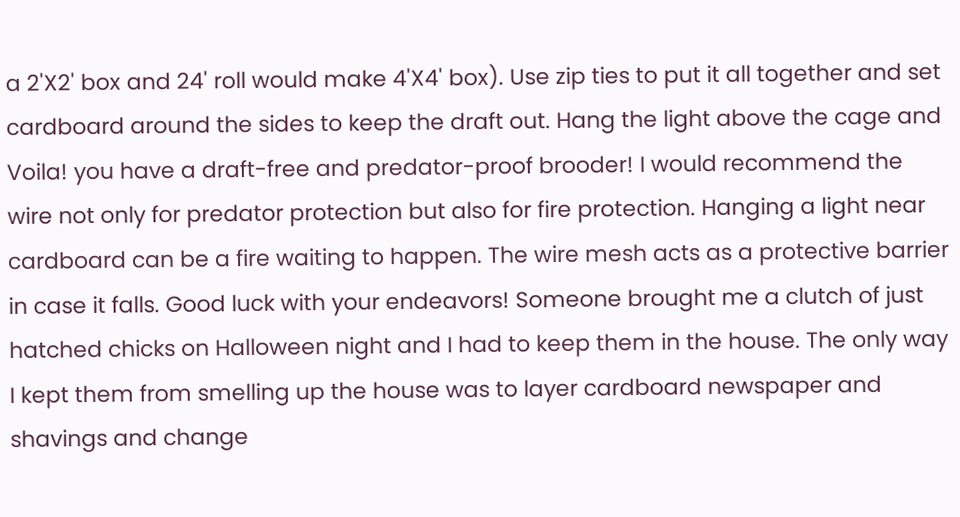a 2'X2' box and 24' roll would make 4'X4' box). Use zip ties to put it all together and set cardboard around the sides to keep the draft out. Hang the light above the cage and Voila! you have a draft-free and predator-proof brooder! I would recommend the wire not only for predator protection but also for fire protection. Hanging a light near cardboard can be a fire waiting to happen. The wire mesh acts as a protective barrier in case it falls. Good luck with your endeavors! Someone brought me a clutch of just hatched chicks on Halloween night and I had to keep them in the house. The only way I kept them from smelling up the house was to layer cardboard newspaper and shavings and change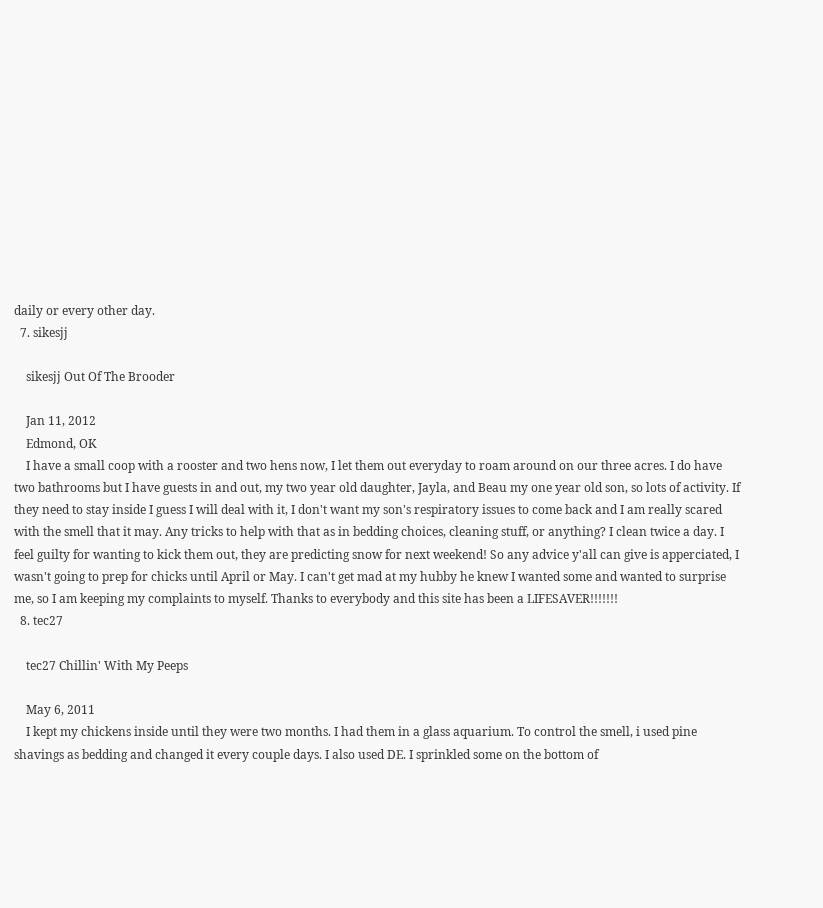daily or every other day.
  7. sikesjj

    sikesjj Out Of The Brooder

    Jan 11, 2012
    Edmond, OK
    I have a small coop with a rooster and two hens now, I let them out everyday to roam around on our three acres. I do have two bathrooms but I have guests in and out, my two year old daughter, Jayla, and Beau my one year old son, so lots of activity. If they need to stay inside I guess I will deal with it, I don't want my son's respiratory issues to come back and I am really scared with the smell that it may. Any tricks to help with that as in bedding choices, cleaning stuff, or anything? I clean twice a day. I feel guilty for wanting to kick them out, they are predicting snow for next weekend! So any advice y'all can give is apperciated, I wasn't going to prep for chicks until April or May. I can't get mad at my hubby he knew I wanted some and wanted to surprise me, so I am keeping my complaints to myself. Thanks to everybody and this site has been a LIFESAVER!!!!!!!
  8. tec27

    tec27 Chillin' With My Peeps

    May 6, 2011
    I kept my chickens inside until they were two months. I had them in a glass aquarium. To control the smell, i used pine shavings as bedding and changed it every couple days. I also used DE. I sprinkled some on the bottom of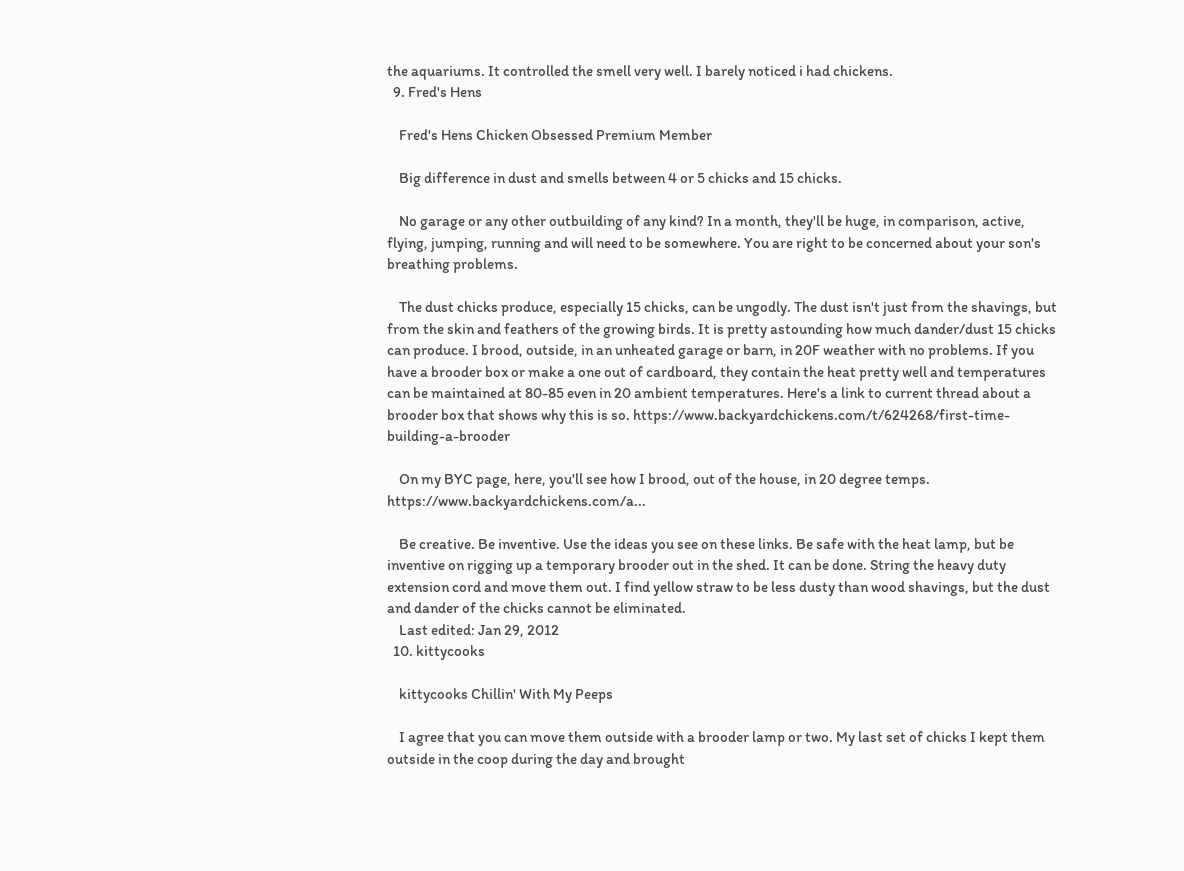the aquariums. It controlled the smell very well. I barely noticed i had chickens.
  9. Fred's Hens

    Fred's Hens Chicken Obsessed Premium Member

    Big difference in dust and smells between 4 or 5 chicks and 15 chicks.

    No garage or any other outbuilding of any kind? In a month, they'll be huge, in comparison, active, flying, jumping, running and will need to be somewhere. You are right to be concerned about your son's breathing problems.

    The dust chicks produce, especially 15 chicks, can be ungodly. The dust isn't just from the shavings, but from the skin and feathers of the growing birds. It is pretty astounding how much dander/dust 15 chicks can produce. I brood, outside, in an unheated garage or barn, in 20F weather with no problems. If you have a brooder box or make a one out of cardboard, they contain the heat pretty well and temperatures can be maintained at 80-85 even in 20 ambient temperatures. Here's a link to current thread about a brooder box that shows why this is so. https://www.backyardchickens.com/t/624268/first-time-building-a-brooder

    On my BYC page, here, you'll see how I brood, out of the house, in 20 degree temps. https://www.backyardchickens.com/a...

    Be creative. Be inventive. Use the ideas you see on these links. Be safe with the heat lamp, but be inventive on rigging up a temporary brooder out in the shed. It can be done. String the heavy duty extension cord and move them out. I find yellow straw to be less dusty than wood shavings, but the dust and dander of the chicks cannot be eliminated.
    Last edited: Jan 29, 2012
  10. kittycooks

    kittycooks Chillin' With My Peeps

    I agree that you can move them outside with a brooder lamp or two. My last set of chicks I kept them outside in the coop during the day and brought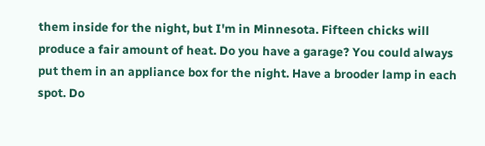them inside for the night, but I'm in Minnesota. Fifteen chicks will produce a fair amount of heat. Do you have a garage? You could always put them in an appliance box for the night. Have a brooder lamp in each spot. Do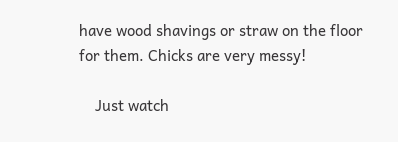have wood shavings or straw on the floor for them. Chicks are very messy!

    Just watch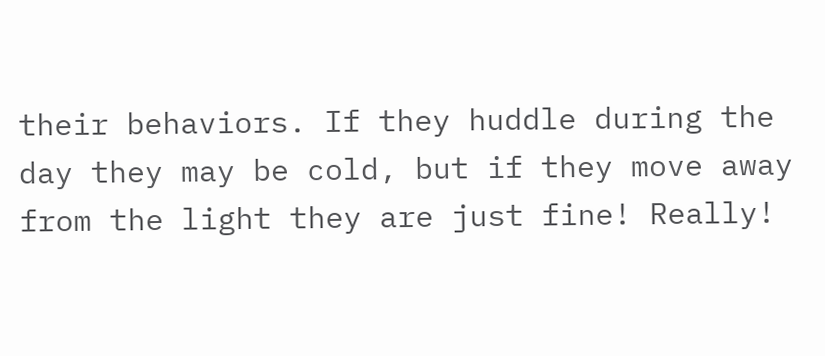their behaviors. If they huddle during the day they may be cold, but if they move away from the light they are just fine! Really!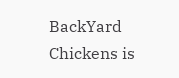BackYard Chickens is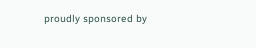proudly sponsored by